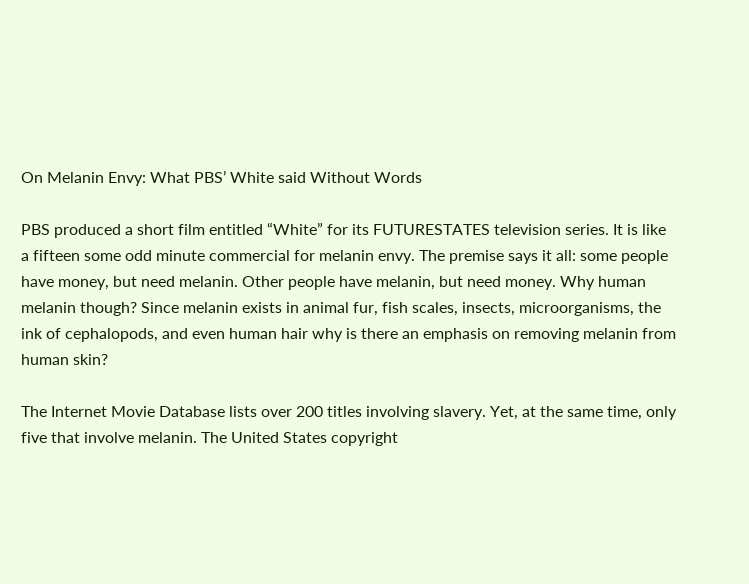On Melanin Envy: What PBS’ White said Without Words

PBS produced a short film entitled “White” for its FUTURESTATES television series. It is like a fifteen some odd minute commercial for melanin envy. The premise says it all: some people have money, but need melanin. Other people have melanin, but need money. Why human melanin though? Since melanin exists in animal fur, fish scales, insects, microorganisms, the ink of cephalopods, and even human hair why is there an emphasis on removing melanin from human skin?

The Internet Movie Database lists over 200 titles involving slavery. Yet, at the same time, only five that involve melanin. The United States copyright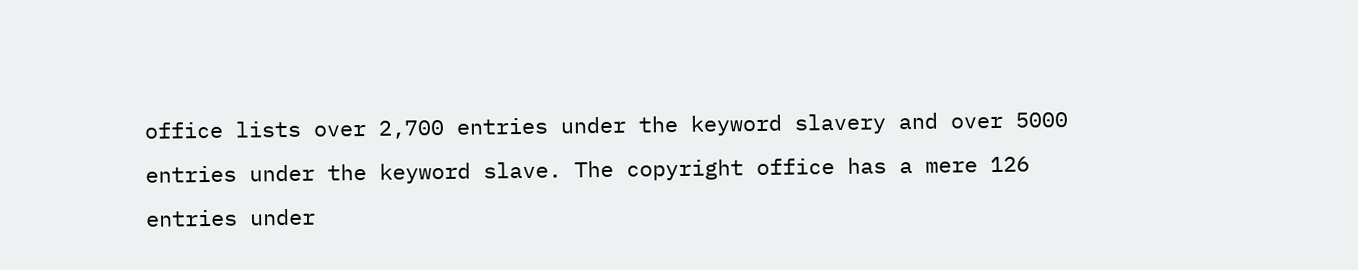office lists over 2,700 entries under the keyword slavery and over 5000 entries under the keyword slave. The copyright office has a mere 126 entries under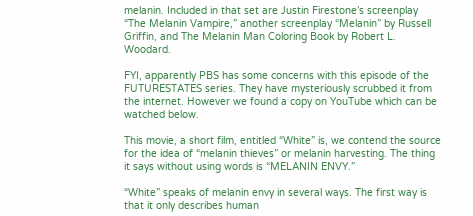melanin. Included in that set are Justin Firestone’s screenplay “The Melanin Vampire,” another screenplay “Melanin” by Russell Griffin, and The Melanin Man Coloring Book by Robert L. Woodard.

FYI, apparently PBS has some concerns with this episode of the FUTURESTATES series. They have mysteriously scrubbed it from the internet. However we found a copy on YouTube which can be watched below.

This movie, a short film, entitled “White” is, we contend the source for the idea of “melanin thieves” or melanin harvesting. The thing it says without using words is “MELANIN ENVY.”

“White” speaks of melanin envy in several ways. The first way is that it only describes human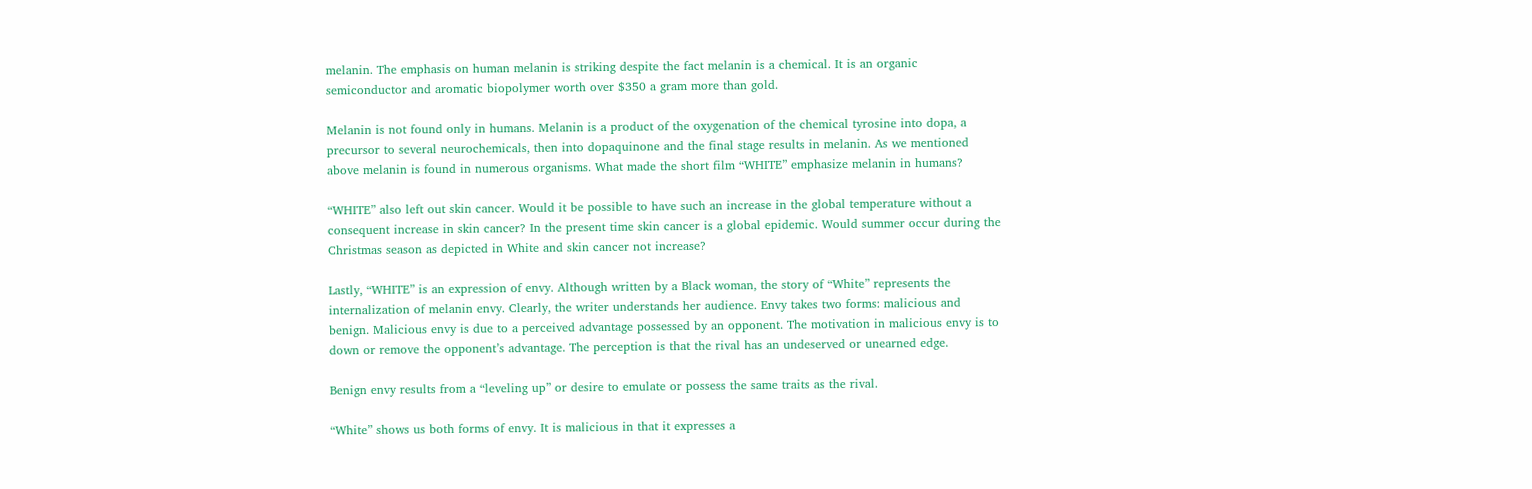melanin. The emphasis on human melanin is striking despite the fact melanin is a chemical. It is an organic semiconductor and aromatic biopolymer worth over $350 a gram more than gold.

Melanin is not found only in humans. Melanin is a product of the oxygenation of the chemical tyrosine into dopa, a precursor to several neurochemicals, then into dopaquinone and the final stage results in melanin. As we mentioned above melanin is found in numerous organisms. What made the short film “WHITE” emphasize melanin in humans?

“WHITE” also left out skin cancer. Would it be possible to have such an increase in the global temperature without a consequent increase in skin cancer? In the present time skin cancer is a global epidemic. Would summer occur during the Christmas season as depicted in White and skin cancer not increase?

Lastly, “WHITE” is an expression of envy. Although written by a Black woman, the story of “White” represents the internalization of melanin envy. Clearly, the writer understands her audience. Envy takes two forms: malicious and benign. Malicious envy is due to a perceived advantage possessed by an opponent. The motivation in malicious envy is to down or remove the opponent’s advantage. The perception is that the rival has an undeserved or unearned edge.

Benign envy results from a “leveling up” or desire to emulate or possess the same traits as the rival.

“White” shows us both forms of envy. It is malicious in that it expresses a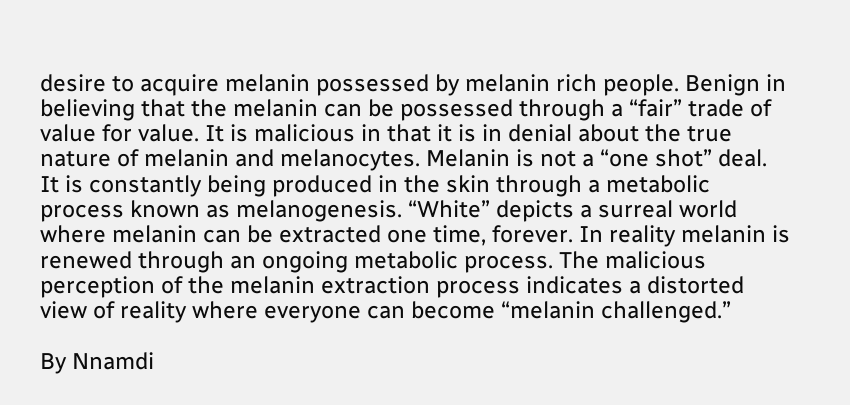desire to acquire melanin possessed by melanin rich people. Benign in believing that the melanin can be possessed through a “fair” trade of value for value. It is malicious in that it is in denial about the true nature of melanin and melanocytes. Melanin is not a “one shot” deal. It is constantly being produced in the skin through a metabolic process known as melanogenesis. “White” depicts a surreal world where melanin can be extracted one time, forever. In reality melanin is renewed through an ongoing metabolic process. The malicious perception of the melanin extraction process indicates a distorted view of reality where everyone can become “melanin challenged.”

By Nnamdi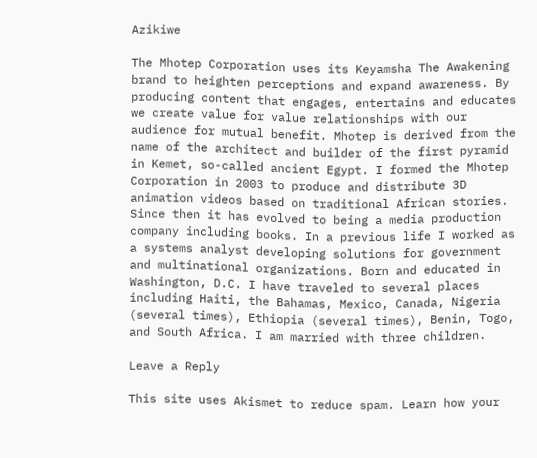Azikiwe

The Mhotep Corporation uses its Keyamsha The Awakening brand to heighten perceptions and expand awareness. By producing content that engages, entertains and educates we create value for value relationships with our audience for mutual benefit. Mhotep is derived from the name of the architect and builder of the first pyramid in Kemet, so-called ancient Egypt. I formed the Mhotep Corporation in 2003 to produce and distribute 3D animation videos based on traditional African stories. Since then it has evolved to being a media production company including books. In a previous life I worked as a systems analyst developing solutions for government and multinational organizations. Born and educated in Washington, D.C. I have traveled to several places including Haiti, the Bahamas, Mexico, Canada, Nigeria (several times), Ethiopia (several times), Benin, Togo, and South Africa. I am married with three children.

Leave a Reply

This site uses Akismet to reduce spam. Learn how your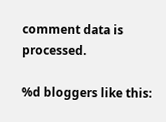comment data is processed.

%d bloggers like this: